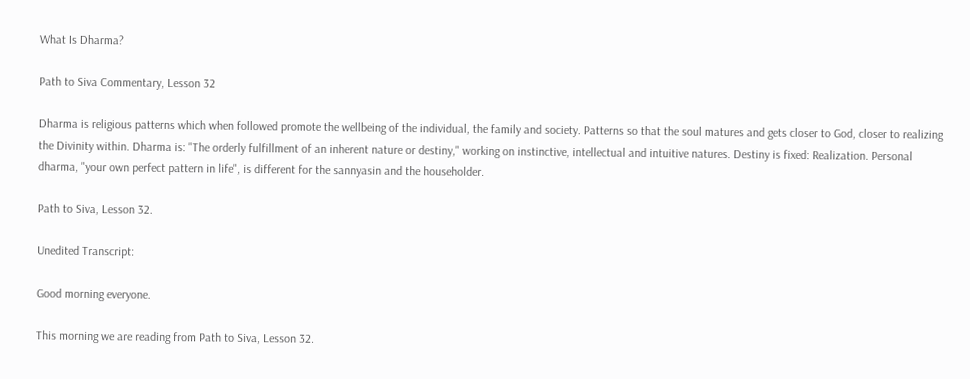What Is Dharma?

Path to Siva Commentary, Lesson 32

Dharma is religious patterns which when followed promote the wellbeing of the individual, the family and society. Patterns so that the soul matures and gets closer to God, closer to realizing the Divinity within. Dharma is: "The orderly fulfillment of an inherent nature or destiny," working on instinctive, intellectual and intuitive natures. Destiny is fixed: Realization. Personal dharma, "your own perfect pattern in life", is different for the sannyasin and the householder.

Path to Siva, Lesson 32.

Unedited Transcript:

Good morning everyone.

This morning we are reading from Path to Siva, Lesson 32.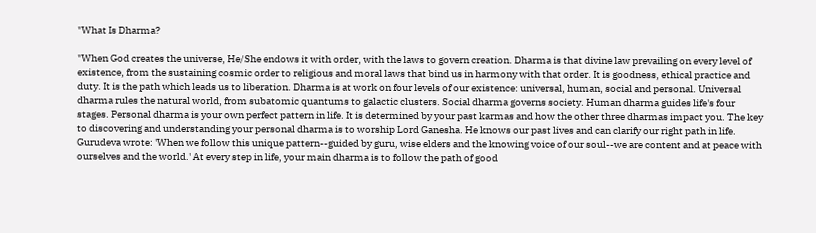"What Is Dharma?

"When God creates the universe, He/She endows it with order, with the laws to govern creation. Dharma is that divine law prevailing on every level of existence, from the sustaining cosmic order to religious and moral laws that bind us in harmony with that order. It is goodness, ethical practice and duty. It is the path which leads us to liberation. Dharma is at work on four levels of our existence: universal, human, social and personal. Universal dharma rules the natural world, from subatomic quantums to galactic clusters. Social dharma governs society. Human dharma guides life's four stages. Personal dharma is your own perfect pattern in life. It is determined by your past karmas and how the other three dharmas impact you. The key to discovering and understanding your personal dharma is to worship Lord Ganesha. He knows our past lives and can clarify our right path in life. Gurudeva wrote: 'When we follow this unique pattern--guided by guru, wise elders and the knowing voice of our soul--we are content and at peace with ourselves and the world.' At every step in life, your main dharma is to follow the path of good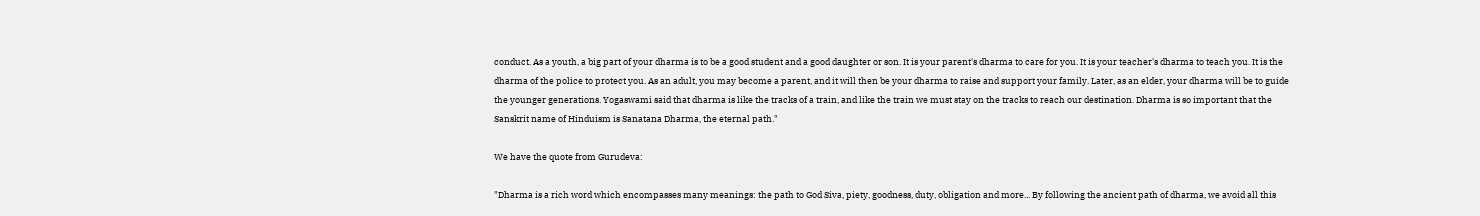conduct. As a youth, a big part of your dharma is to be a good student and a good daughter or son. It is your parent's dharma to care for you. It is your teacher's dharma to teach you. It is the dharma of the police to protect you. As an adult, you may become a parent, and it will then be your dharma to raise and support your family. Later, as an elder, your dharma will be to guide the younger generations. Yogaswami said that dharma is like the tracks of a train, and like the train we must stay on the tracks to reach our destination. Dharma is so important that the Sanskrit name of Hinduism is Sanatana Dharma, the eternal path."

We have the quote from Gurudeva:

"Dharma is a rich word which encompasses many meanings: the path to God Siva, piety, goodness, duty, obligation and more... By following the ancient path of dharma, we avoid all this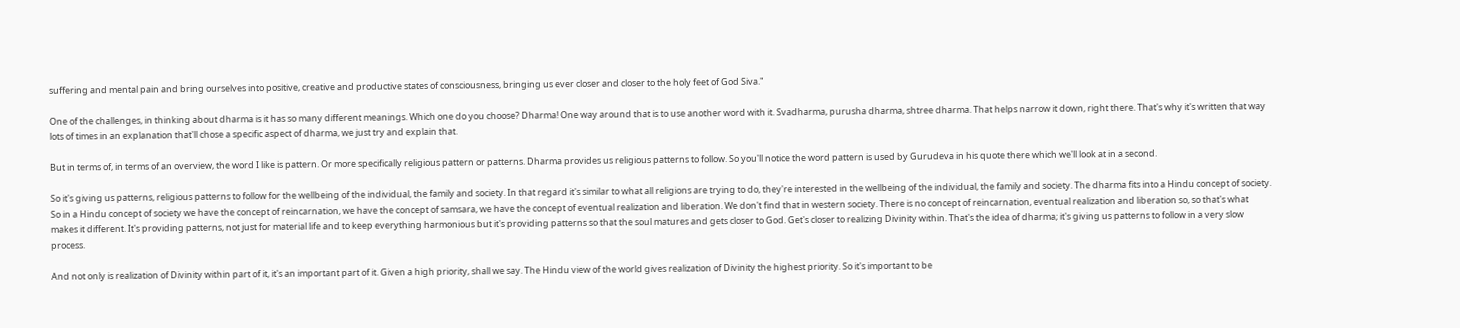suffering and mental pain and bring ourselves into positive, creative and productive states of consciousness, bringing us ever closer and closer to the holy feet of God Siva."

One of the challenges, in thinking about dharma is it has so many different meanings. Which one do you choose? Dharma! One way around that is to use another word with it. Svadharma, purusha dharma, shtree dharma. That helps narrow it down, right there. That's why it's written that way lots of times in an explanation that'll chose a specific aspect of dharma, we just try and explain that.

But in terms of, in terms of an overview, the word I like is pattern. Or more specifically religious pattern or patterns. Dharma provides us religious patterns to follow. So you'll notice the word pattern is used by Gurudeva in his quote there which we'll look at in a second.

So it's giving us patterns, religious patterns to follow for the wellbeing of the individual, the family and society. In that regard it's similar to what all religions are trying to do, they're interested in the wellbeing of the individual, the family and society. The dharma fits into a Hindu concept of society. So in a Hindu concept of society we have the concept of reincarnation, we have the concept of samsara, we have the concept of eventual realization and liberation. We don't find that in western society. There is no concept of reincarnation, eventual realization and liberation so, so that's what makes it different. It's providing patterns, not just for material life and to keep everything harmonious but it's providing patterns so that the soul matures and gets closer to God. Get's closer to realizing Divinity within. That's the idea of dharma; it's giving us patterns to follow in a very slow process.

And not only is realization of Divinity within part of it, it's an important part of it. Given a high priority, shall we say. The Hindu view of the world gives realization of Divinity the highest priority. So it's important to be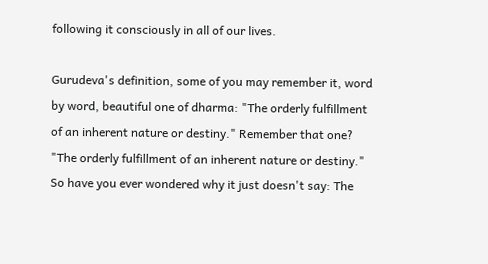following it consciously in all of our lives.

Gurudeva's definition, some of you may remember it, word by word, beautiful one of dharma: "The orderly fulfillment of an inherent nature or destiny." Remember that one? "The orderly fulfillment of an inherent nature or destiny." So have you ever wondered why it just doesn't say: The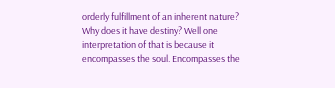orderly fulfillment of an inherent nature? Why does it have destiny? Well one interpretation of that is because it encompasses the soul. Encompasses the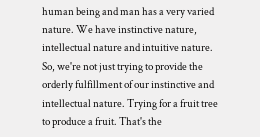human being and man has a very varied nature. We have instinctive nature, intellectual nature and intuitive nature. So, we're not just trying to provide the orderly fulfillment of our instinctive and intellectual nature. Trying for a fruit tree to produce a fruit. That's the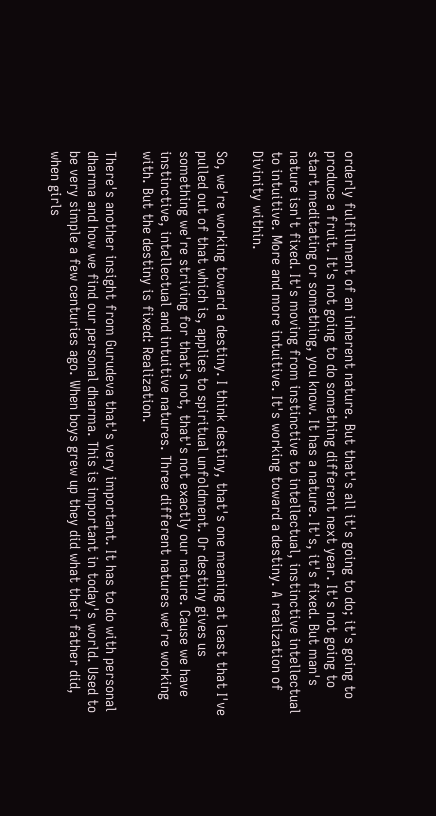orderly fulfillment of an inherent nature. But that's all it's going to do; it's going to produce a fruit. It's not going to do something different next year. It's not going to start meditating or something, you know. It has a nature. It's, it's fixed. But man's nature isn't fixed. It's moving from instinctive to intellectual, instinctive intellectual to intuitive. More and more intuitive. It's working toward a destiny. A realization of Divinity within.

So, we're working toward a destiny. I think destiny, that's one meaning at least that I've pulled out of that which is, applies to spiritual unfoldment. Or destiny gives us something we're striving for that's not, that's not exactly our nature. Cause we have instinctive, intellectual and intuitive natures. Three different natures we're working with. But the destiny is fixed: Realization.

There's another insight from Gurudeva that's very important. It has to do with personal dharma and how we find our personal dharma. This is important in today's world. Used to be very simple a few centuries ago. When boys grew up they did what their father did, when girls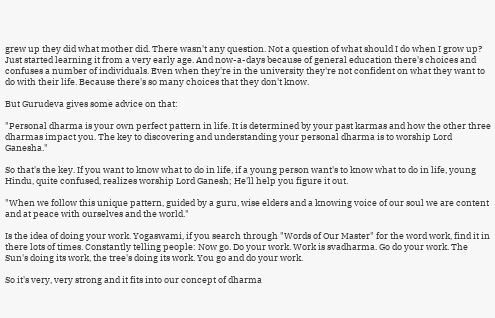grew up they did what mother did. There wasn't any question. Not a question of what should I do when I grow up? Just started learning it from a very early age. And now-a-days because of general education there's choices and confuses a number of individuals. Even when they're in the university they're not confident on what they want to do with their life. Because there's so many choices that they don't know.

But Gurudeva gives some advice on that:

"Personal dharma is your own perfect pattern in life. It is determined by your past karmas and how the other three dharmas impact you. The key to discovering and understanding your personal dharma is to worship Lord Ganesha."

So that's the key. If you want to know what to do in life, if a young person want's to know what to do in life, young Hindu, quite confused, realizes worship Lord Ganesh; He'll help you figure it out.

"When we follow this unique pattern, guided by a guru, wise elders and a knowing voice of our soul we are content and at peace with ourselves and the world."

Is the idea of doing your work. Yogaswami, if you search through "Words of Our Master" for the word work, find it in there lots of times. Constantly telling people: Now go. Do your work. Work is svadharma. Go do your work. The Sun's doing its work, the tree's doing its work. You go and do your work.

So it's very, very strong and it fits into our concept of dharma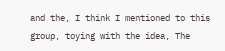and the, I think I mentioned to this group, toying with the idea, The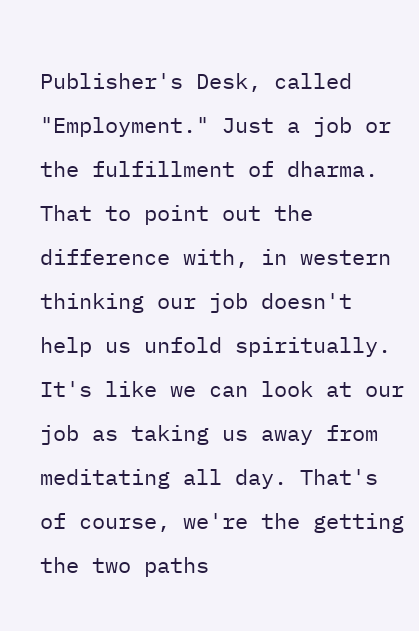Publisher's Desk, called "Employment." Just a job or the fulfillment of dharma. That to point out the difference with, in western thinking our job doesn't help us unfold spiritually. It's like we can look at our job as taking us away from meditating all day. That's of course, we're the getting the two paths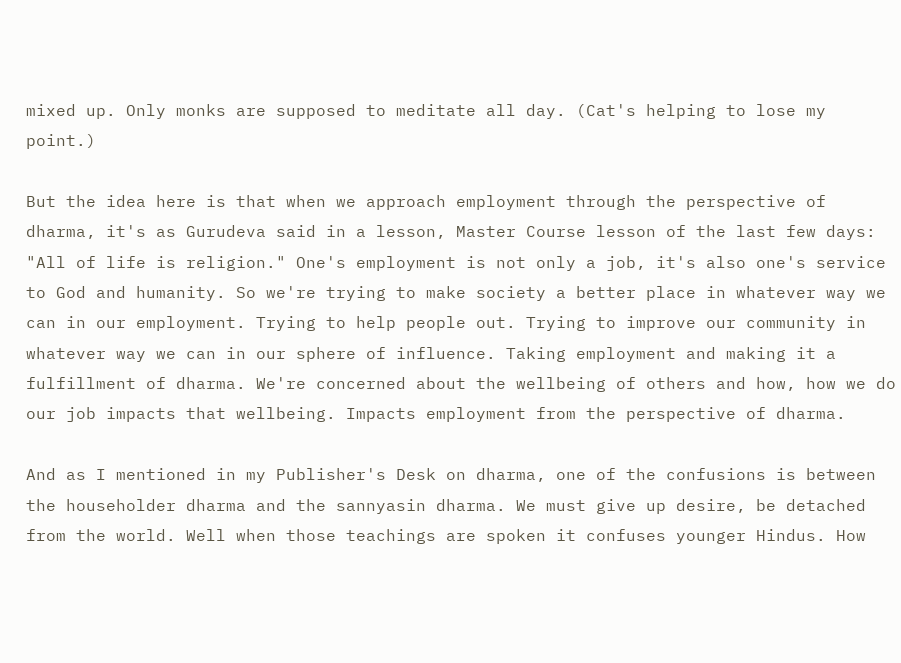mixed up. Only monks are supposed to meditate all day. (Cat's helping to lose my point.)

But the idea here is that when we approach employment through the perspective of dharma, it's as Gurudeva said in a lesson, Master Course lesson of the last few days: "All of life is religion." One's employment is not only a job, it's also one's service to God and humanity. So we're trying to make society a better place in whatever way we can in our employment. Trying to help people out. Trying to improve our community in whatever way we can in our sphere of influence. Taking employment and making it a fulfillment of dharma. We're concerned about the wellbeing of others and how, how we do our job impacts that wellbeing. Impacts employment from the perspective of dharma.

And as I mentioned in my Publisher's Desk on dharma, one of the confusions is between the householder dharma and the sannyasin dharma. We must give up desire, be detached from the world. Well when those teachings are spoken it confuses younger Hindus. How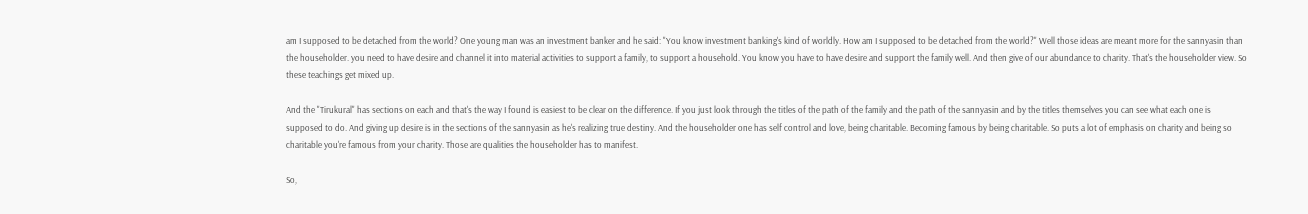am I supposed to be detached from the world? One young man was an investment banker and he said: "You know investment banking's kind of worldly. How am I supposed to be detached from the world?" Well those ideas are meant more for the sannyasin than the householder. you need to have desire and channel it into material activities to support a family, to support a household. You know you have to have desire and support the family well. And then give of our abundance to charity. That's the householder view. So these teachings get mixed up.

And the "Tirukural" has sections on each and that's the way I found is easiest to be clear on the difference. If you just look through the titles of the path of the family and the path of the sannyasin and by the titles themselves you can see what each one is supposed to do. And giving up desire is in the sections of the sannyasin as he's realizing true destiny. And the householder one has self control and love, being charitable. Becoming famous by being charitable. So puts a lot of emphasis on charity and being so charitable you're famous from your charity. Those are qualities the householder has to manifest.

So,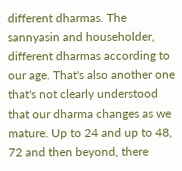different dharmas. The sannyasin and householder, different dharmas according to our age. That's also another one that's not clearly understood that our dharma changes as we mature. Up to 24 and up to 48, 72 and then beyond, there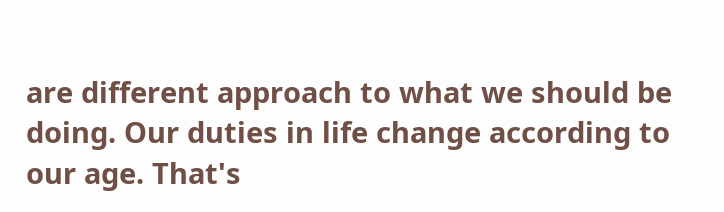are different approach to what we should be doing. Our duties in life change according to our age. That's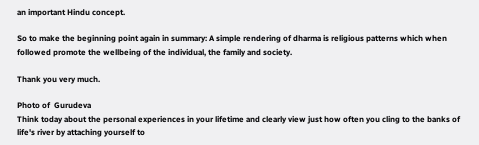an important Hindu concept.

So to make the beginning point again in summary: A simple rendering of dharma is religious patterns which when followed promote the wellbeing of the individual, the family and society.

Thank you very much.

Photo of  Gurudeva
Think today about the personal experiences in your lifetime and clearly view just how often you cling to the banks of life's river by attaching yourself to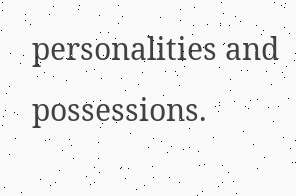personalities and possessions.